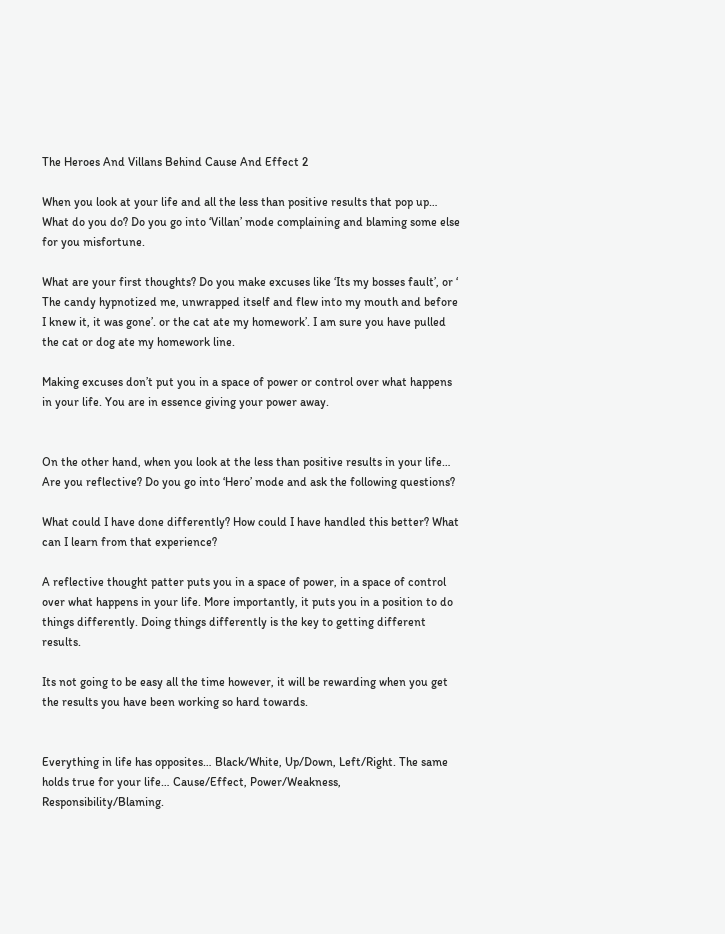The Heroes And Villans Behind Cause And Effect 2

When you look at your life and all the less than positive results that pop up… What do you do? Do you go into ‘Villan’ mode complaining and blaming some else for you misfortune.

What are your first thoughts? Do you make excuses like ‘Its my bosses fault’, or ‘ The candy hypnotized me, unwrapped itself and flew into my mouth and before I knew it, it was gone’. or the cat ate my homework’. I am sure you have pulled the cat or dog ate my homework line.

Making excuses don’t put you in a space of power or control over what happens in your life. You are in essence giving your power away.


On the other hand, when you look at the less than positive results in your life… Are you reflective? Do you go into ‘Hero’ mode and ask the following questions?

What could I have done differently? How could I have handled this better? What can I learn from that experience?

A reflective thought patter puts you in a space of power, in a space of control over what happens in your life. More importantly, it puts you in a position to do things differently. Doing things differently is the key to getting different results.

Its not going to be easy all the time however, it will be rewarding when you get the results you have been working so hard towards.


Everything in life has opposites… Black/White, Up/Down, Left/Right. The same holds true for your life… Cause/Effect, Power/Weakness, Responsibility/Blaming.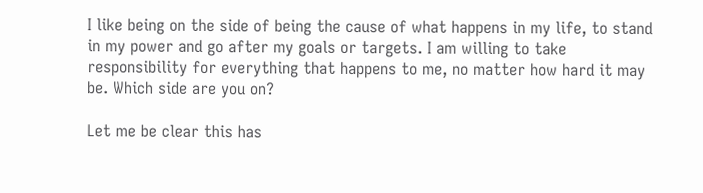I like being on the side of being the cause of what happens in my life, to stand in my power and go after my goals or targets. I am willing to take responsibility for everything that happens to me, no matter how hard it may be. Which side are you on?

Let me be clear this has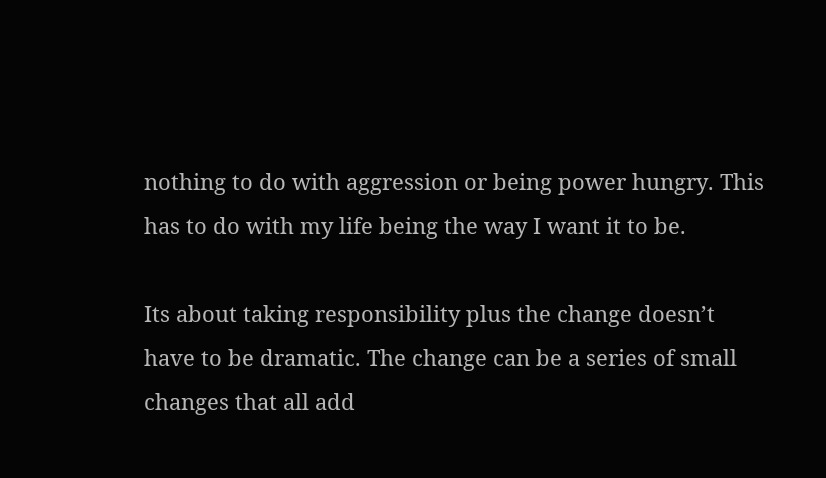nothing to do with aggression or being power hungry. This has to do with my life being the way I want it to be.

Its about taking responsibility plus the change doesn’t have to be dramatic. The change can be a series of small changes that all add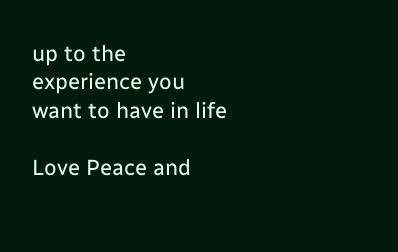up to the experience you want to have in life

Love Peace and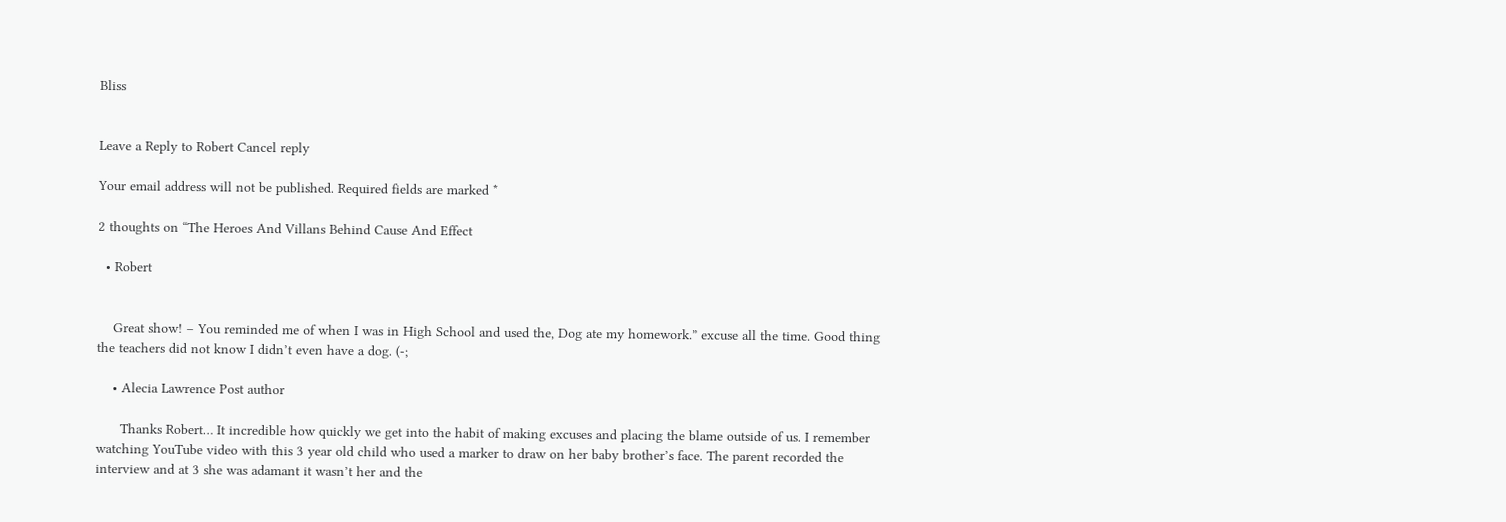Bliss


Leave a Reply to Robert Cancel reply

Your email address will not be published. Required fields are marked *

2 thoughts on “The Heroes And Villans Behind Cause And Effect

  • Robert


    Great show! – You reminded me of when I was in High School and used the, Dog ate my homework.” excuse all the time. Good thing the teachers did not know I didn’t even have a dog. (-;

    • Alecia Lawrence Post author

      Thanks Robert… It incredible how quickly we get into the habit of making excuses and placing the blame outside of us. I remember watching YouTube video with this 3 year old child who used a marker to draw on her baby brother’s face. The parent recorded the interview and at 3 she was adamant it wasn’t her and the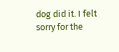dog did it. I felt sorry for the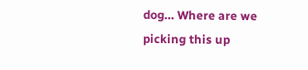dog… Where are we picking this up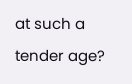at such a tender age?